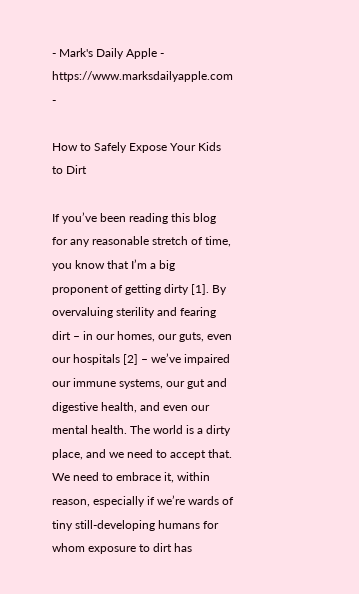- Mark's Daily Apple - https://www.marksdailyapple.com -

How to Safely Expose Your Kids to Dirt

If you’ve been reading this blog for any reasonable stretch of time, you know that I’m a big proponent of getting dirty [1]. By overvaluing sterility and fearing dirt – in our homes, our guts, even our hospitals [2] – we’ve impaired our immune systems, our gut and digestive health, and even our mental health. The world is a dirty place, and we need to accept that. We need to embrace it, within reason, especially if we’re wards of tiny still-developing humans for whom exposure to dirt has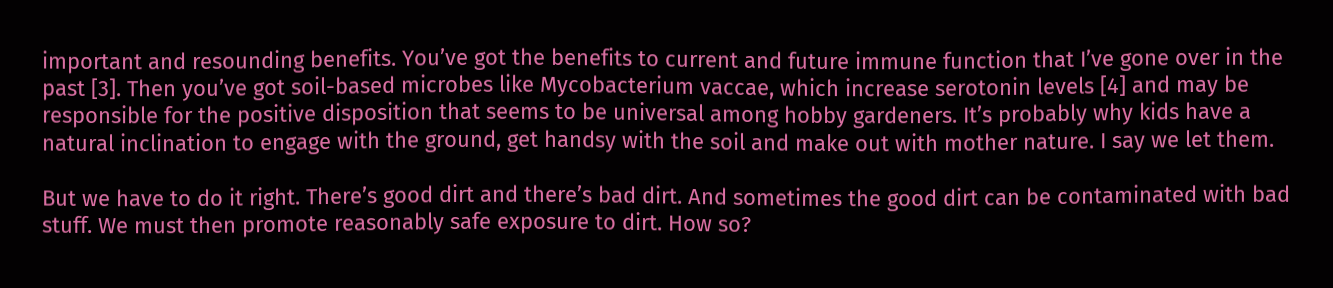important and resounding benefits. You’ve got the benefits to current and future immune function that I’ve gone over in the past [3]. Then you’ve got soil-based microbes like Mycobacterium vaccae, which increase serotonin levels [4] and may be responsible for the positive disposition that seems to be universal among hobby gardeners. It’s probably why kids have a natural inclination to engage with the ground, get handsy with the soil and make out with mother nature. I say we let them.

But we have to do it right. There’s good dirt and there’s bad dirt. And sometimes the good dirt can be contaminated with bad stuff. We must then promote reasonably safe exposure to dirt. How so?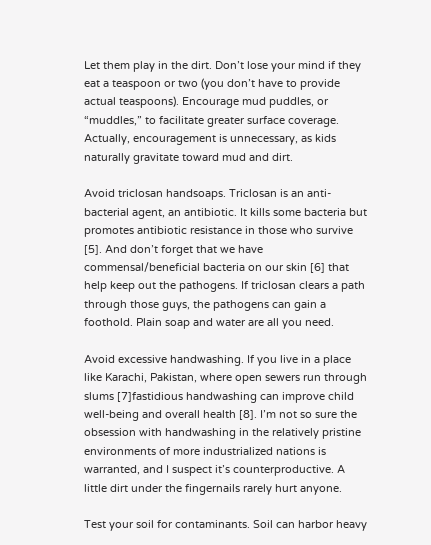Let them play in the dirt. Don’t lose your mind if they eat a teaspoon or two (you don’t have to provide actual teaspoons). Encourage mud puddles, or “muddles,” to facilitate greater surface coverage. Actually, encouragement is unnecessary, as kids naturally gravitate toward mud and dirt.

Avoid triclosan handsoaps. Triclosan is an anti-bacterial agent, an antibiotic. It kills some bacteria but promotes antibiotic resistance in those who survive [5]. And don’t forget that we have commensal/beneficial bacteria on our skin [6] that help keep out the pathogens. If triclosan clears a path through those guys, the pathogens can gain a foothold. Plain soap and water are all you need.

Avoid excessive handwashing. If you live in a place like Karachi, Pakistan, where open sewers run through slums [7]fastidious handwashing can improve child well-being and overall health [8]. I’m not so sure the obsession with handwashing in the relatively pristine environments of more industrialized nations is warranted, and I suspect it’s counterproductive. A little dirt under the fingernails rarely hurt anyone.

Test your soil for contaminants. Soil can harbor heavy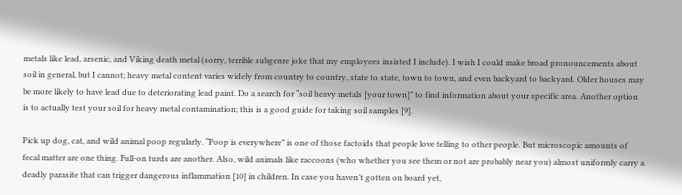metals like lead, arsenic, and Viking death metal (sorry, terrible subgenre joke that my employees insisted I include). I wish I could make broad pronouncements about soil in general, but I cannot; heavy metal content varies widely from country to country, state to state, town to town, and even backyard to backyard. Older houses may be more likely to have lead due to deteriorating lead paint. Do a search for “soil heavy metals [your town]” to find information about your specific area. Another option is to actually test your soil for heavy metal contamination; this is a good guide for taking soil samples [9].

Pick up dog, cat, and wild animal poop regularly. “Poop is everywhere” is one of those factoids that people love telling to other people. But microscopic amounts of fecal matter are one thing. Full-on turds are another. Also, wild animals like raccoons (who whether you see them or not are probably near you) almost uniformly carry a deadly parasite that can trigger dangerous inflammation [10] in children. In case you haven’t gotten on board yet,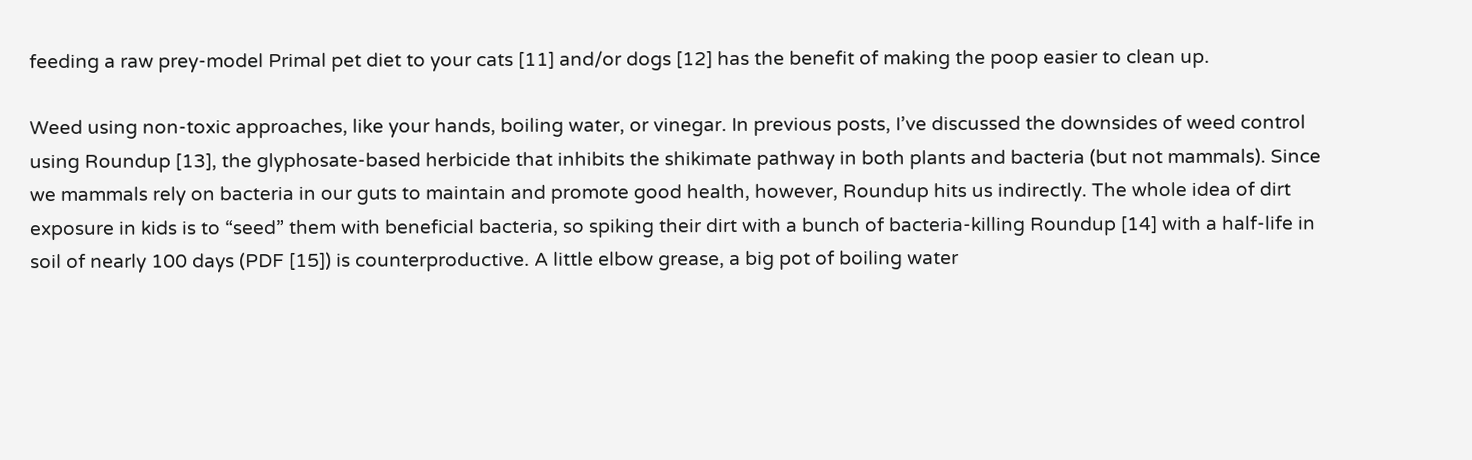feeding a raw prey-model Primal pet diet to your cats [11] and/or dogs [12] has the benefit of making the poop easier to clean up.

Weed using non-toxic approaches, like your hands, boiling water, or vinegar. In previous posts, I’ve discussed the downsides of weed control using Roundup [13], the glyphosate-based herbicide that inhibits the shikimate pathway in both plants and bacteria (but not mammals). Since we mammals rely on bacteria in our guts to maintain and promote good health, however, Roundup hits us indirectly. The whole idea of dirt exposure in kids is to “seed” them with beneficial bacteria, so spiking their dirt with a bunch of bacteria-killing Roundup [14] with a half-life in soil of nearly 100 days (PDF [15]) is counterproductive. A little elbow grease, a big pot of boiling water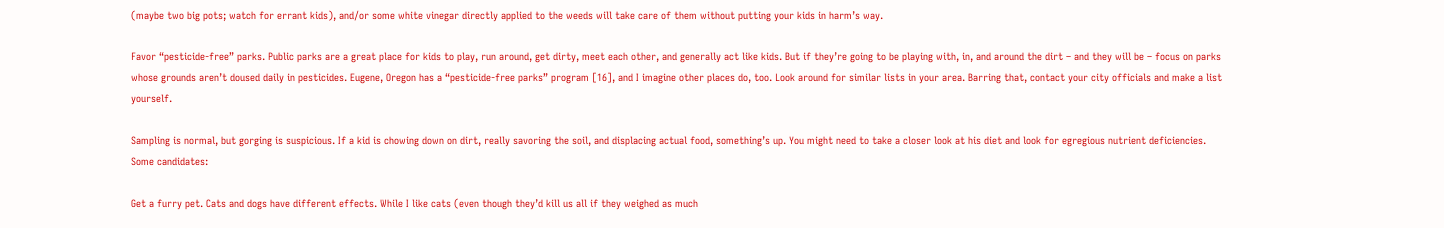(maybe two big pots; watch for errant kids), and/or some white vinegar directly applied to the weeds will take care of them without putting your kids in harm’s way.

Favor “pesticide-free” parks. Public parks are a great place for kids to play, run around, get dirty, meet each other, and generally act like kids. But if they’re going to be playing with, in, and around the dirt – and they will be – focus on parks whose grounds aren’t doused daily in pesticides. Eugene, Oregon has a “pesticide-free parks” program [16], and I imagine other places do, too. Look around for similar lists in your area. Barring that, contact your city officials and make a list yourself.

Sampling is normal, but gorging is suspicious. If a kid is chowing down on dirt, really savoring the soil, and displacing actual food, something’s up. You might need to take a closer look at his diet and look for egregious nutrient deficiencies. Some candidates:

Get a furry pet. Cats and dogs have different effects. While I like cats (even though they’d kill us all if they weighed as much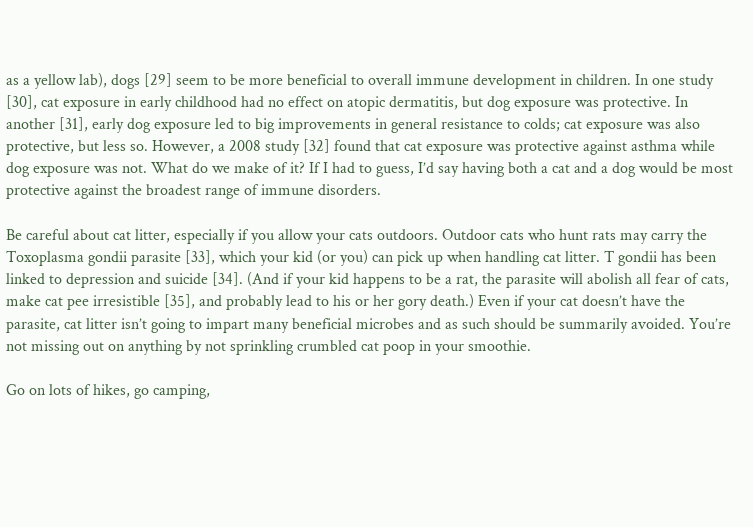as a yellow lab), dogs [29] seem to be more beneficial to overall immune development in children. In one study [30], cat exposure in early childhood had no effect on atopic dermatitis, but dog exposure was protective. In another [31], early dog exposure led to big improvements in general resistance to colds; cat exposure was also protective, but less so. However, a 2008 study [32] found that cat exposure was protective against asthma while dog exposure was not. What do we make of it? If I had to guess, I’d say having both a cat and a dog would be most protective against the broadest range of immune disorders.

Be careful about cat litter, especially if you allow your cats outdoors. Outdoor cats who hunt rats may carry the Toxoplasma gondii parasite [33], which your kid (or you) can pick up when handling cat litter. T gondii has been linked to depression and suicide [34]. (And if your kid happens to be a rat, the parasite will abolish all fear of cats, make cat pee irresistible [35], and probably lead to his or her gory death.) Even if your cat doesn’t have the parasite, cat litter isn’t going to impart many beneficial microbes and as such should be summarily avoided. You’re not missing out on anything by not sprinkling crumbled cat poop in your smoothie.

Go on lots of hikes, go camping,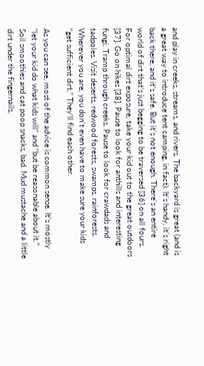and play in creeks, streams, and rivers. The backyard is great (and is a great way to introduce tent camping, in fact). It’s handy, it’s right back there, and it’s safe. But it’s not enough. There’s an entire world of dirt that’s just begging to be traversed [36] on all fours. For optimal dirt exposure, take your kid out to the great outdoors [37]. Go on hikes [38]. Pause to look for anthills and interesting fungi. Tramp through creeks. Pause to look for crawdads and tadpoles. Visit deserts, redwood forests, swamps, rainforests. Wherever you are, you don’t even have to make sure your kids “get sufficient dirt.” They’ll find each other.

As you can see, most of the advice is common sense. It’s mostly “let your kid do what kids will” and “but be reasonable about it.” Soil smoothies and cat poop snacks, bad. Mud mustache and a little dirt under the fingernails,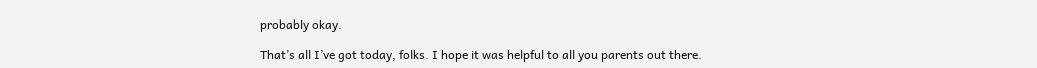probably okay.

That’s all I’ve got today, folks. I hope it was helpful to all you parents out there.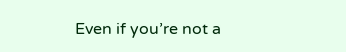Even if you’re not a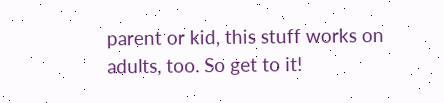parent or kid, this stuff works on adults, too. So get to it!